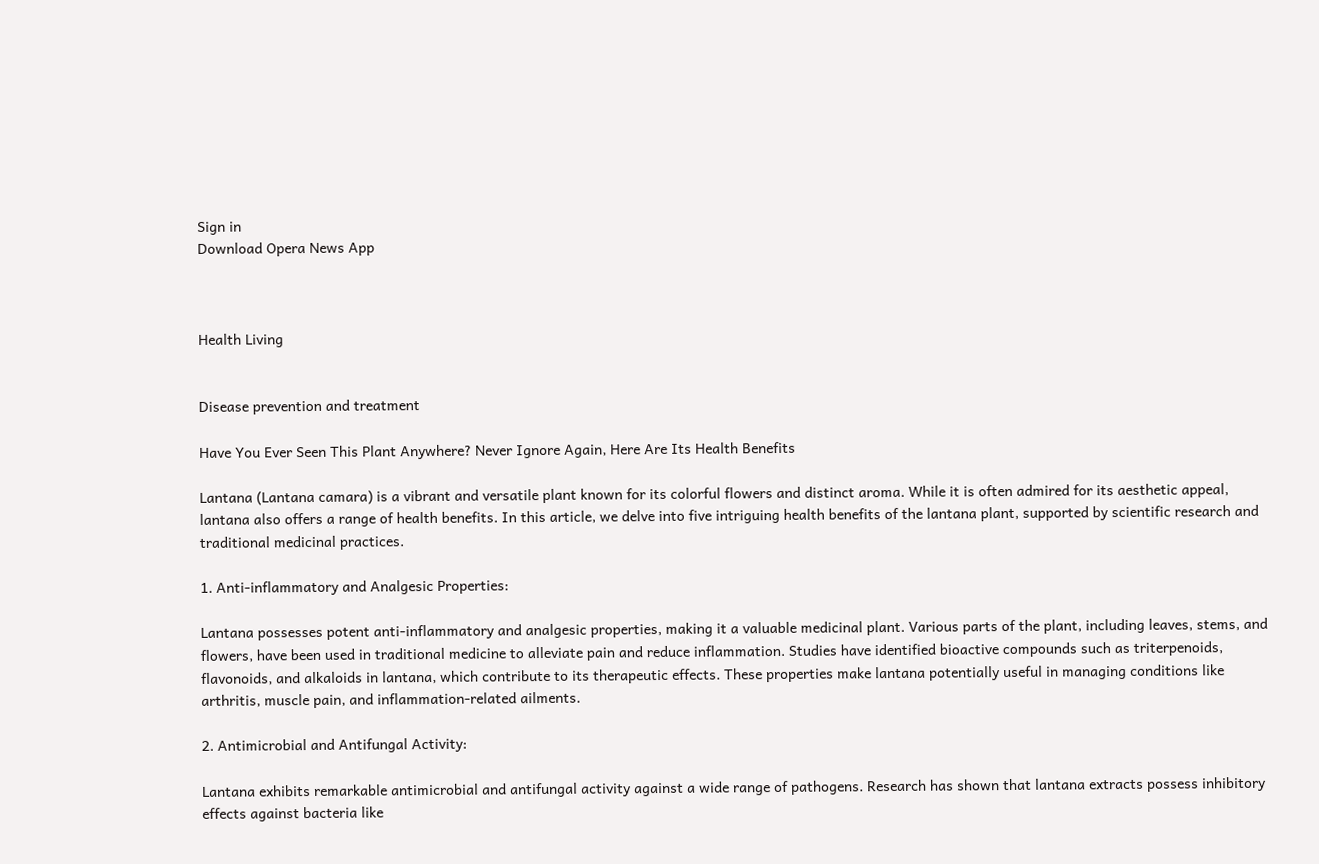Sign in
Download Opera News App



Health Living


Disease prevention and treatment

Have You Ever Seen This Plant Anywhere? Never Ignore Again, Here Are Its Health Benefits

Lantana (Lantana camara) is a vibrant and versatile plant known for its colorful flowers and distinct aroma. While it is often admired for its aesthetic appeal, lantana also offers a range of health benefits. In this article, we delve into five intriguing health benefits of the lantana plant, supported by scientific research and traditional medicinal practices.

1. Anti-inflammatory and Analgesic Properties:

Lantana possesses potent anti-inflammatory and analgesic properties, making it a valuable medicinal plant. Various parts of the plant, including leaves, stems, and flowers, have been used in traditional medicine to alleviate pain and reduce inflammation. Studies have identified bioactive compounds such as triterpenoids, flavonoids, and alkaloids in lantana, which contribute to its therapeutic effects. These properties make lantana potentially useful in managing conditions like arthritis, muscle pain, and inflammation-related ailments.

2. Antimicrobial and Antifungal Activity:

Lantana exhibits remarkable antimicrobial and antifungal activity against a wide range of pathogens. Research has shown that lantana extracts possess inhibitory effects against bacteria like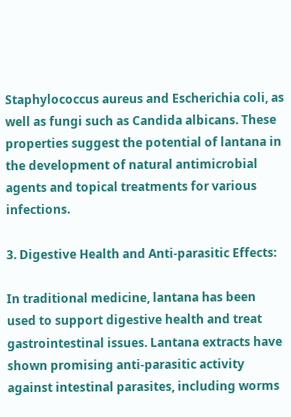Staphylococcus aureus and Escherichia coli, as well as fungi such as Candida albicans. These properties suggest the potential of lantana in the development of natural antimicrobial agents and topical treatments for various infections.

3. Digestive Health and Anti-parasitic Effects:

In traditional medicine, lantana has been used to support digestive health and treat gastrointestinal issues. Lantana extracts have shown promising anti-parasitic activity against intestinal parasites, including worms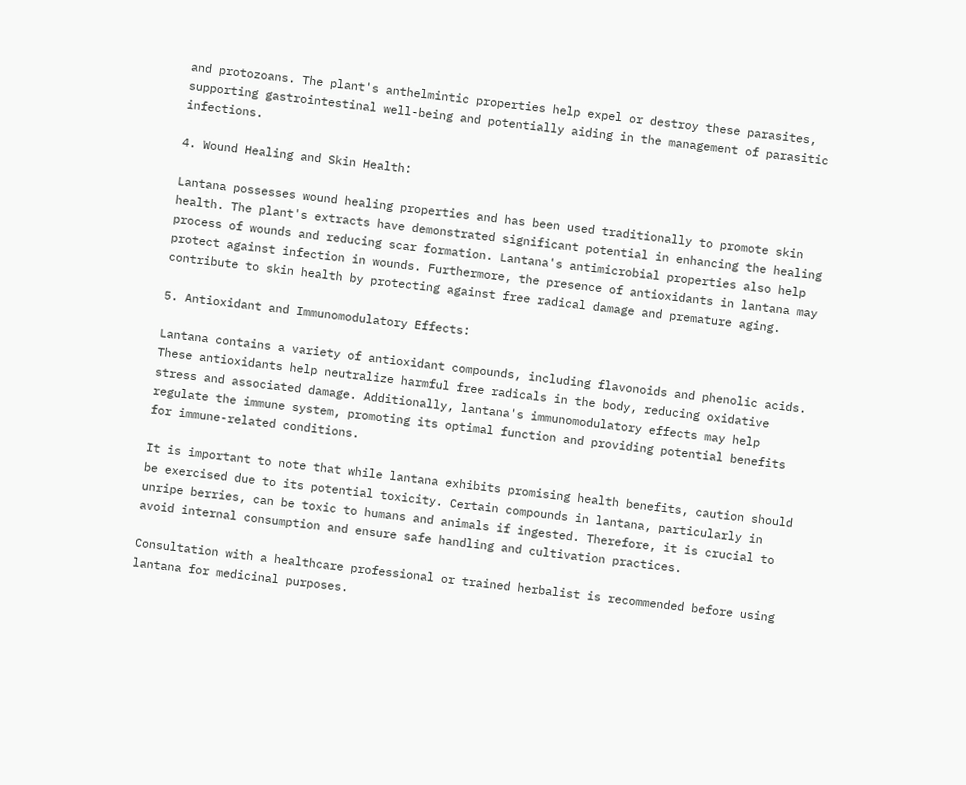and protozoans. The plant's anthelmintic properties help expel or destroy these parasites, supporting gastrointestinal well-being and potentially aiding in the management of parasitic infections.

4. Wound Healing and Skin Health:

Lantana possesses wound healing properties and has been used traditionally to promote skin health. The plant's extracts have demonstrated significant potential in enhancing the healing process of wounds and reducing scar formation. Lantana's antimicrobial properties also help protect against infection in wounds. Furthermore, the presence of antioxidants in lantana may contribute to skin health by protecting against free radical damage and premature aging.

5. Antioxidant and Immunomodulatory Effects:

Lantana contains a variety of antioxidant compounds, including flavonoids and phenolic acids. These antioxidants help neutralize harmful free radicals in the body, reducing oxidative stress and associated damage. Additionally, lantana's immunomodulatory effects may help regulate the immune system, promoting its optimal function and providing potential benefits for immune-related conditions.

It is important to note that while lantana exhibits promising health benefits, caution should be exercised due to its potential toxicity. Certain compounds in lantana, particularly in unripe berries, can be toxic to humans and animals if ingested. Therefore, it is crucial to avoid internal consumption and ensure safe handling and cultivation practices.

Consultation with a healthcare professional or trained herbalist is recommended before using lantana for medicinal purposes.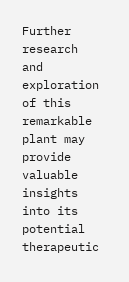Further research and exploration of this remarkable plant may provide valuable insights into its potential therapeutic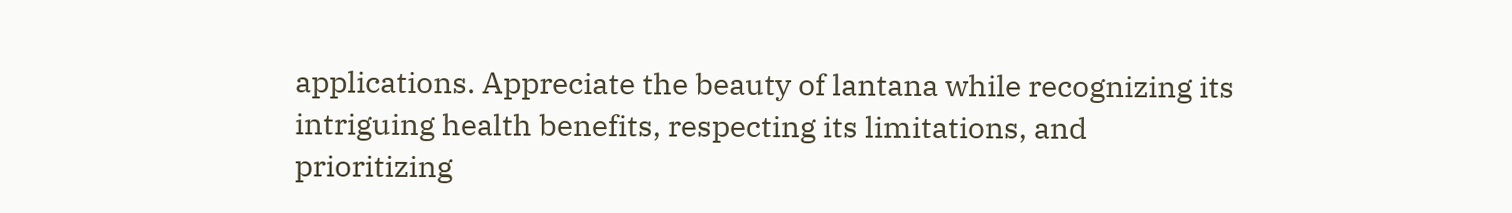applications. Appreciate the beauty of lantana while recognizing its intriguing health benefits, respecting its limitations, and prioritizing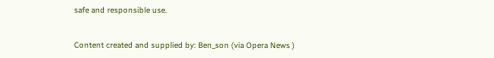safe and responsible use.


Content created and supplied by: Ben_son (via Opera News )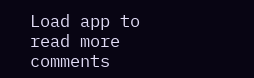Load app to read more comments